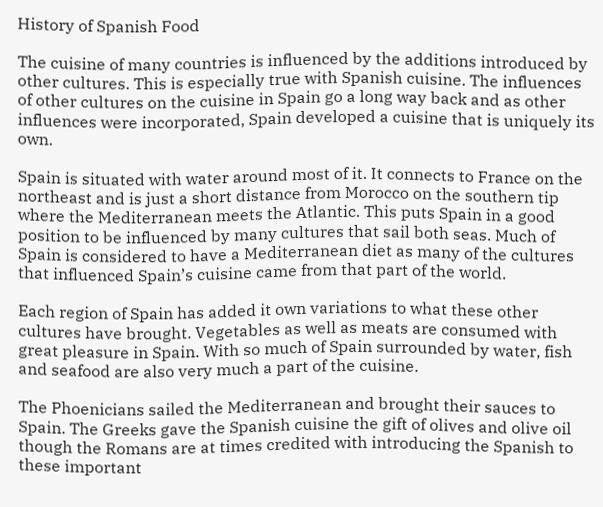History of Spanish Food

The cuisine of many countries is influenced by the additions introduced by other cultures. This is especially true with Spanish cuisine. The influences of other cultures on the cuisine in Spain go a long way back and as other influences were incorporated, Spain developed a cuisine that is uniquely its own.

Spain is situated with water around most of it. It connects to France on the northeast and is just a short distance from Morocco on the southern tip where the Mediterranean meets the Atlantic. This puts Spain in a good position to be influenced by many cultures that sail both seas. Much of Spain is considered to have a Mediterranean diet as many of the cultures that influenced Spain’s cuisine came from that part of the world.

Each region of Spain has added it own variations to what these other cultures have brought. Vegetables as well as meats are consumed with great pleasure in Spain. With so much of Spain surrounded by water, fish and seafood are also very much a part of the cuisine.

The Phoenicians sailed the Mediterranean and brought their sauces to Spain. The Greeks gave the Spanish cuisine the gift of olives and olive oil though the Romans are at times credited with introducing the Spanish to these important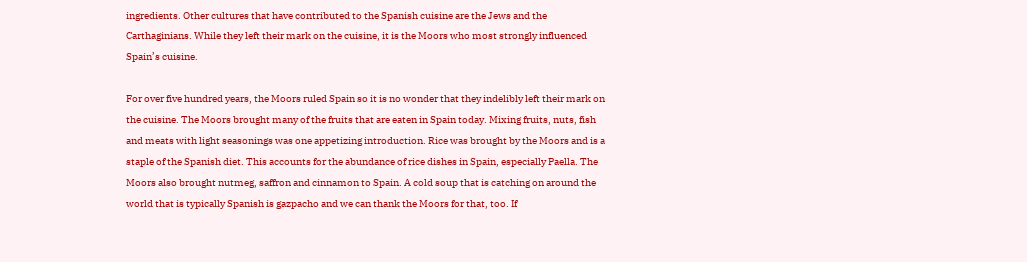ingredients. Other cultures that have contributed to the Spanish cuisine are the Jews and the Carthaginians. While they left their mark on the cuisine, it is the Moors who most strongly influenced Spain’s cuisine.

For over five hundred years, the Moors ruled Spain so it is no wonder that they indelibly left their mark on the cuisine. The Moors brought many of the fruits that are eaten in Spain today. Mixing fruits, nuts, fish and meats with light seasonings was one appetizing introduction. Rice was brought by the Moors and is a staple of the Spanish diet. This accounts for the abundance of rice dishes in Spain, especially Paella. The Moors also brought nutmeg, saffron and cinnamon to Spain. A cold soup that is catching on around the world that is typically Spanish is gazpacho and we can thank the Moors for that, too. If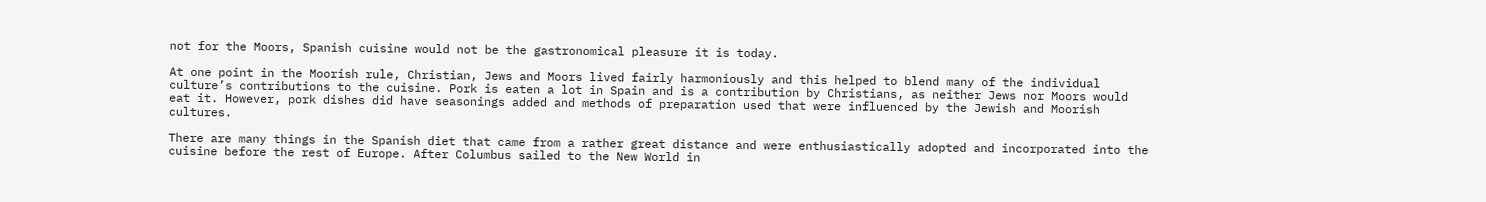not for the Moors, Spanish cuisine would not be the gastronomical pleasure it is today.

At one point in the Moorish rule, Christian, Jews and Moors lived fairly harmoniously and this helped to blend many of the individual culture’s contributions to the cuisine. Pork is eaten a lot in Spain and is a contribution by Christians, as neither Jews nor Moors would eat it. However, pork dishes did have seasonings added and methods of preparation used that were influenced by the Jewish and Moorish cultures.

There are many things in the Spanish diet that came from a rather great distance and were enthusiastically adopted and incorporated into the cuisine before the rest of Europe. After Columbus sailed to the New World in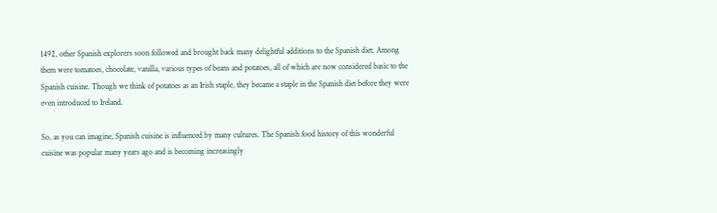1492, other Spanish explorers soon followed and brought back many delightful additions to the Spanish diet. Among them were tomatoes, chocolate, vanilla, various types of beans and potatoes, all of which are now considered basic to the Spanish cuisine. Though we think of potatoes as an Irish staple, they became a staple in the Spanish diet before they were even introduced to Ireland.

So, as you can imagine, Spanish cuisine is influenced by many cultures. The Spanish food history of this wonderful cuisine was popular many years ago and is becoming increasingly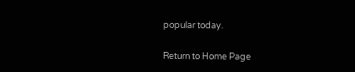popular today.

Return to Home Page